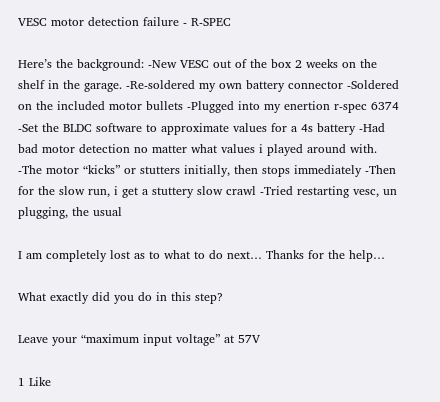VESC motor detection failure - R-SPEC

Here’s the background: -New VESC out of the box 2 weeks on the shelf in the garage. -Re-soldered my own battery connector -Soldered on the included motor bullets -Plugged into my enertion r-spec 6374 -Set the BLDC software to approximate values for a 4s battery -Had bad motor detection no matter what values i played around with. -The motor “kicks” or stutters initially, then stops immediately -Then for the slow run, i get a stuttery slow crawl -Tried restarting vesc, un plugging, the usual

I am completely lost as to what to do next… Thanks for the help…

What exactly did you do in this step?

Leave your “maximum input voltage” at 57V

1 Like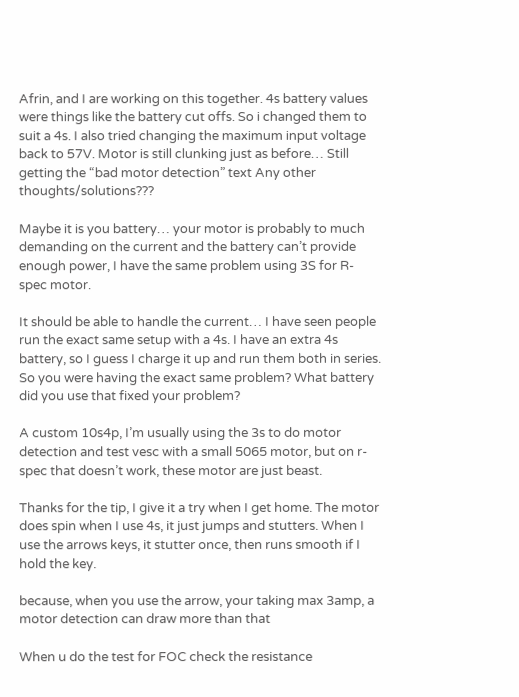Afrin, and I are working on this together. 4s battery values were things like the battery cut offs. So i changed them to suit a 4s. I also tried changing the maximum input voltage back to 57V. Motor is still clunking just as before… Still getting the “bad motor detection” text Any other thoughts/solutions???

Maybe it is you battery… your motor is probably to much demanding on the current and the battery can’t provide enough power, I have the same problem using 3S for R-spec motor.

It should be able to handle the current… I have seen people run the exact same setup with a 4s. I have an extra 4s battery, so I guess I charge it up and run them both in series. So you were having the exact same problem? What battery did you use that fixed your problem?

A custom 10s4p, I’m usually using the 3s to do motor detection and test vesc with a small 5065 motor, but on r-spec that doesn’t work, these motor are just beast.

Thanks for the tip, I give it a try when I get home. The motor does spin when I use 4s, it just jumps and stutters. When I use the arrows keys, it stutter once, then runs smooth if I hold the key.

because, when you use the arrow, your taking max 3amp, a motor detection can draw more than that

When u do the test for FOC check the resistance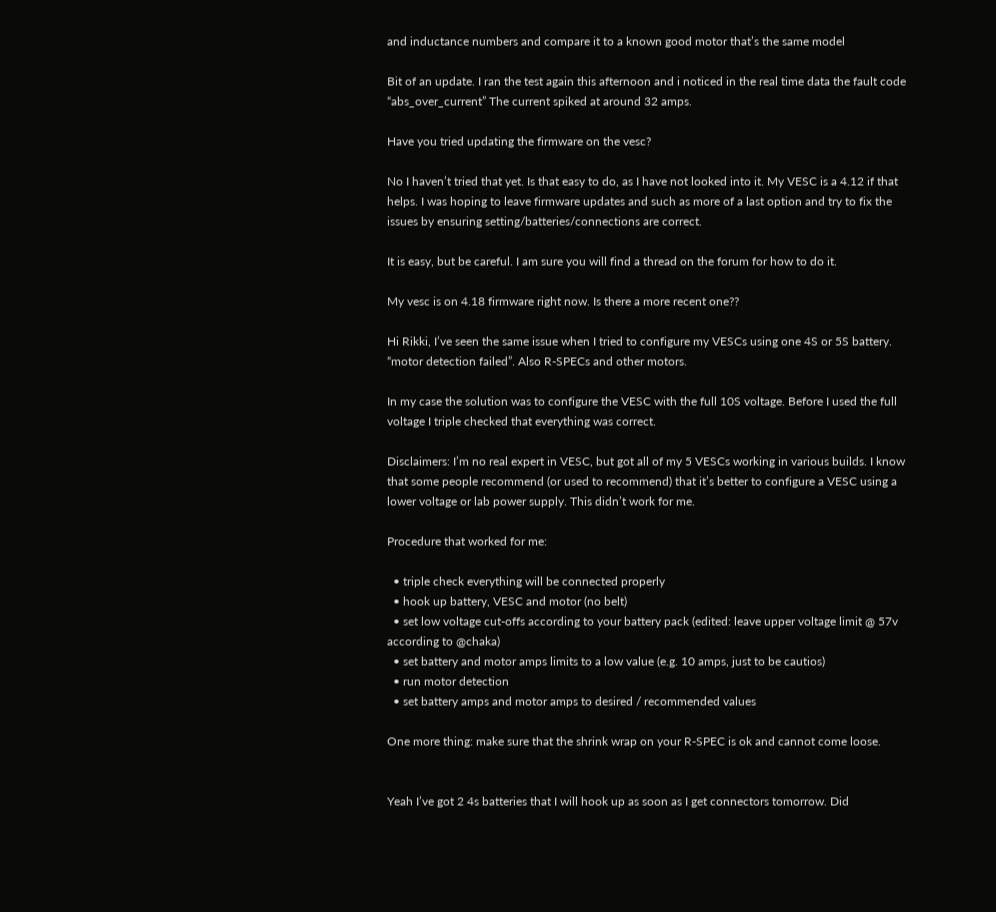and inductance numbers and compare it to a known good motor that’s the same model

Bit of an update. I ran the test again this afternoon and i noticed in the real time data the fault code “abs_over_current” The current spiked at around 32 amps.

Have you tried updating the firmware on the vesc?

No I haven’t tried that yet. Is that easy to do, as I have not looked into it. My VESC is a 4.12 if that helps. I was hoping to leave firmware updates and such as more of a last option and try to fix the issues by ensuring setting/batteries/connections are correct.

It is easy, but be careful. I am sure you will find a thread on the forum for how to do it.

My vesc is on 4.18 firmware right now. Is there a more recent one??

Hi Rikki, I’ve seen the same issue when I tried to configure my VESCs using one 4S or 5S battery. “motor detection failed”. Also R-SPECs and other motors.

In my case the solution was to configure the VESC with the full 10S voltage. Before I used the full voltage I triple checked that everything was correct.

Disclaimers: I’m no real expert in VESC, but got all of my 5 VESCs working in various builds. I know that some people recommend (or used to recommend) that it’s better to configure a VESC using a lower voltage or lab power supply. This didn’t work for me.

Procedure that worked for me:

  • triple check everything will be connected properly
  • hook up battery, VESC and motor (no belt)
  • set low voltage cut-offs according to your battery pack (edited: leave upper voltage limit @ 57v according to @chaka)
  • set battery and motor amps limits to a low value (e.g. 10 amps, just to be cautios)
  • run motor detection
  • set battery amps and motor amps to desired / recommended values

One more thing: make sure that the shrink wrap on your R-SPEC is ok and cannot come loose.


Yeah I’ve got 2 4s batteries that I will hook up as soon as I get connectors tomorrow. Did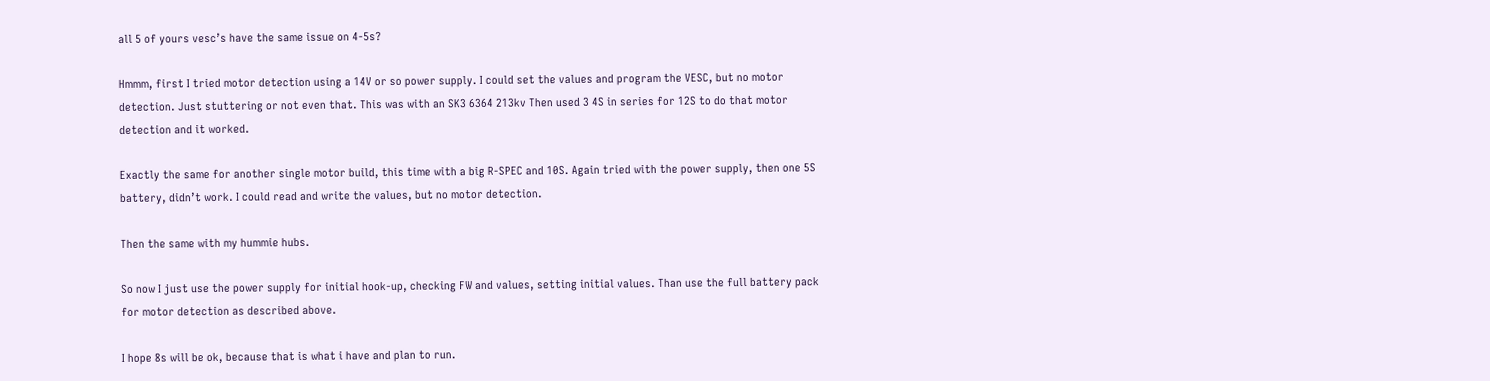all 5 of yours vesc’s have the same issue on 4-5s?

Hmmm, first I tried motor detection using a 14V or so power supply. I could set the values and program the VESC, but no motor detection. Just stuttering or not even that. This was with an SK3 6364 213kv Then used 3 4S in series for 12S to do that motor detection and it worked.

Exactly the same for another single motor build, this time with a big R-SPEC and 10S. Again tried with the power supply, then one 5S battery, didn’t work. I could read and write the values, but no motor detection.

Then the same with my hummie hubs.

So now I just use the power supply for initial hook-up, checking FW and values, setting initial values. Than use the full battery pack for motor detection as described above.

I hope 8s will be ok, because that is what i have and plan to run.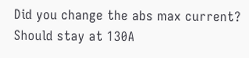Did you change the abs max current? Should stay at 130A